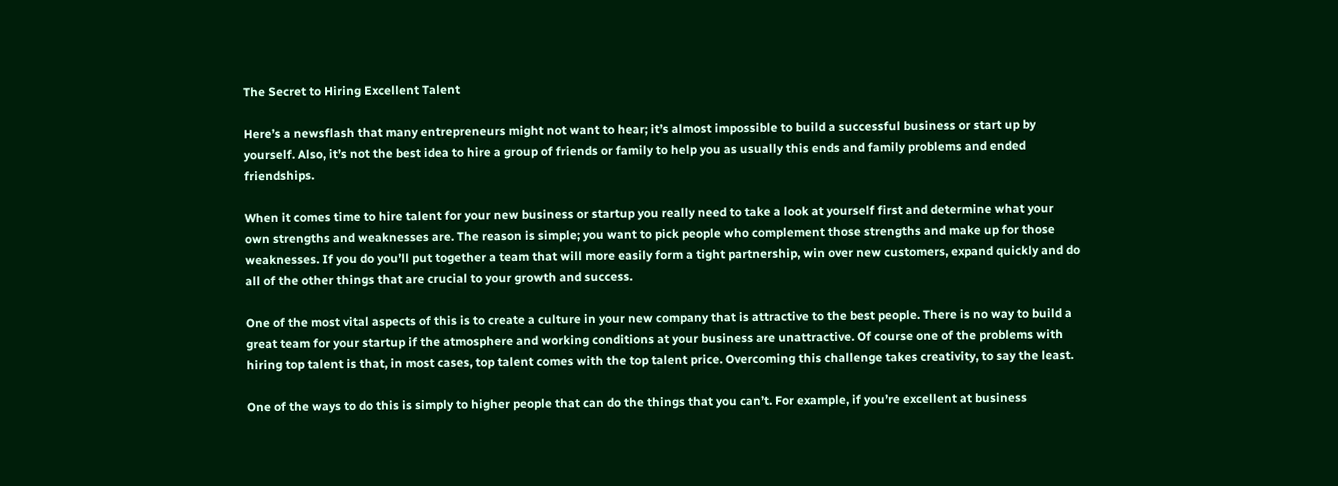The Secret to Hiring Excellent Talent

Here’s a newsflash that many entrepreneurs might not want to hear; it’s almost impossible to build a successful business or start up by yourself. Also, it’s not the best idea to hire a group of friends or family to help you as usually this ends and family problems and ended friendships.

When it comes time to hire talent for your new business or startup you really need to take a look at yourself first and determine what your own strengths and weaknesses are. The reason is simple; you want to pick people who complement those strengths and make up for those  weaknesses. If you do you’ll put together a team that will more easily form a tight partnership, win over new customers, expand quickly and do all of the other things that are crucial to your growth and success.

One of the most vital aspects of this is to create a culture in your new company that is attractive to the best people. There is no way to build a great team for your startup if the atmosphere and working conditions at your business are unattractive. Of course one of the problems with hiring top talent is that, in most cases, top talent comes with the top talent price. Overcoming this challenge takes creativity, to say the least.

One of the ways to do this is simply to higher people that can do the things that you can’t. For example, if you’re excellent at business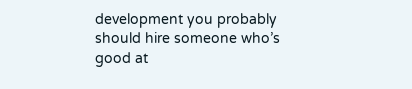development you probably should hire someone who’s good at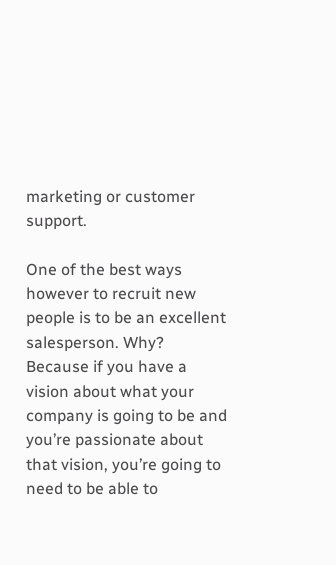marketing or customer support.

One of the best ways however to recruit new people is to be an excellent salesperson. Why? Because if you have a vision about what your company is going to be and you’re passionate about that vision, you’re going to need to be able to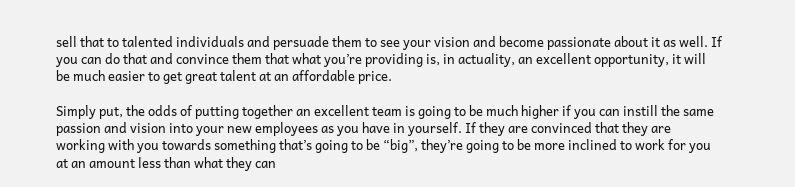sell that to talented individuals and persuade them to see your vision and become passionate about it as well. If you can do that and convince them that what you’re providing is, in actuality, an excellent opportunity, it will be much easier to get great talent at an affordable price.

Simply put, the odds of putting together an excellent team is going to be much higher if you can instill the same passion and vision into your new employees as you have in yourself. If they are convinced that they are working with you towards something that’s going to be “big”, they’re going to be more inclined to work for you at an amount less than what they can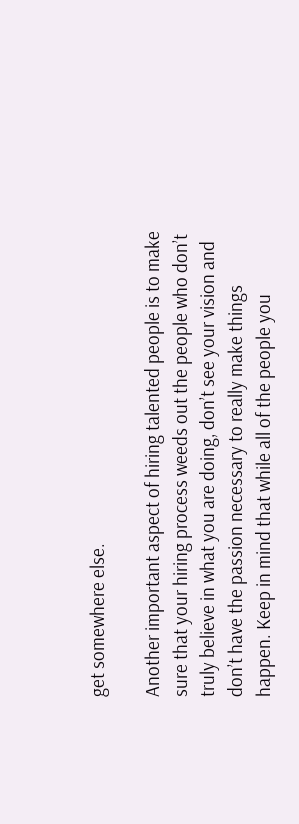get somewhere else.

Another important aspect of hiring talented people is to make sure that your hiring process weeds out the people who don’t truly believe in what you are doing, don’t see your vision and don’t have the passion necessary to really make things happen. Keep in mind that while all of the people you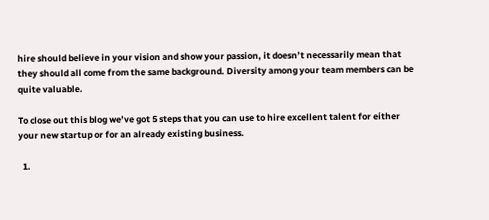hire should believe in your vision and show your passion, it doesn’t necessarily mean that they should all come from the same background. Diversity among your team members can be quite valuable.

To close out this blog we’ve got 5 steps that you can use to hire excellent talent for either your new startup or for an already existing business.

  1.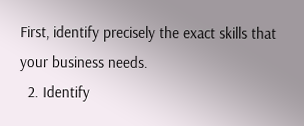First, identify precisely the exact skills that your business needs.
  2. Identify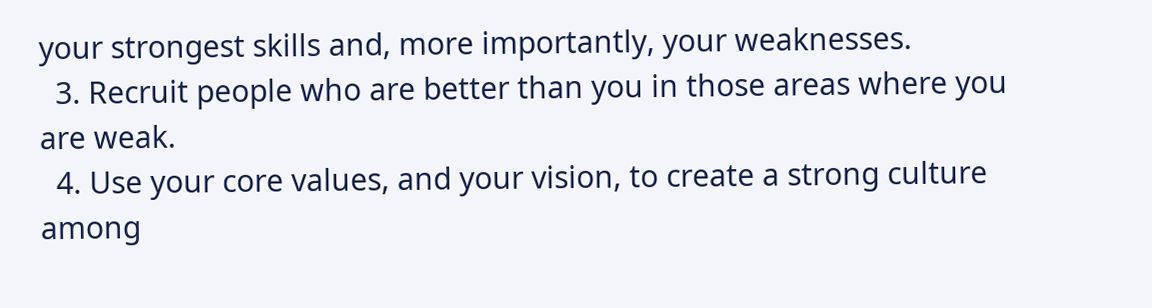your strongest skills and, more importantly, your weaknesses.
  3. Recruit people who are better than you in those areas where you are weak.
  4. Use your core values, and your vision, to create a strong culture among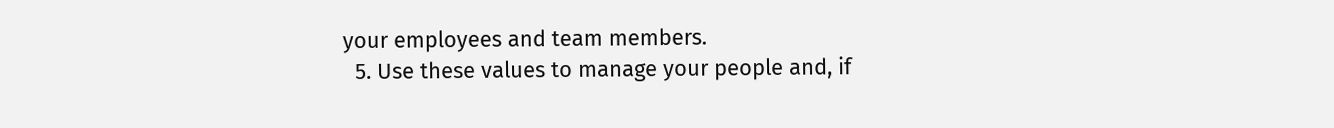your employees and team members.
  5. Use these values to manage your people and, if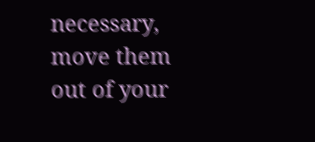necessary, move them out of your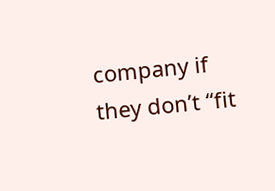company if they don’t “fit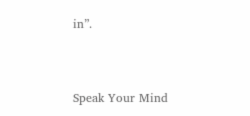in”.


Speak Your Mind